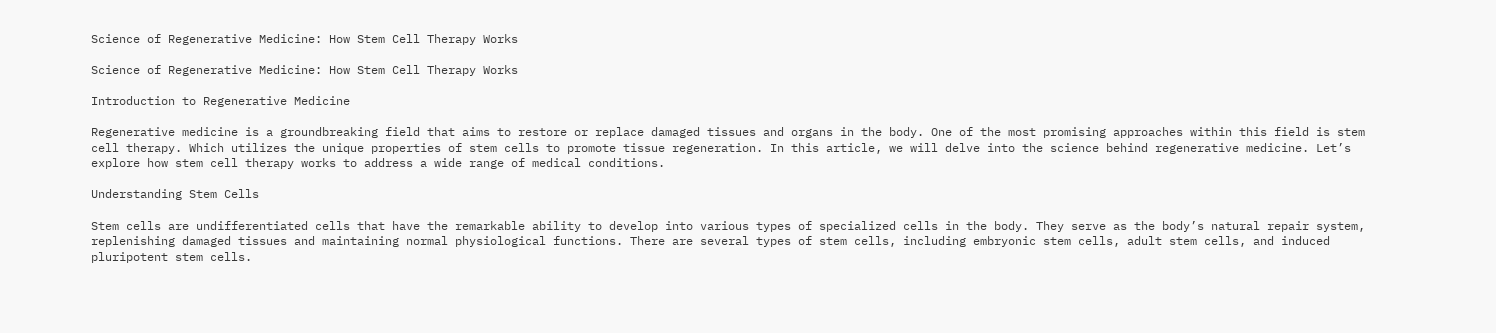Science of Regenerative Medicine: How Stem Cell Therapy Works

Science of Regenerative Medicine: How Stem Cell Therapy Works

Introduction to Regenerative Medicine

Regenerative medicine is a groundbreaking field that aims to restore or replace damaged tissues and organs in the body. One of the most promising approaches within this field is stem cell therapy. Which utilizes the unique properties of stem cells to promote tissue regeneration. In this article, we will delve into the science behind regenerative medicine. Let’s explore how stem cell therapy works to address a wide range of medical conditions.

Understanding Stem Cells

Stem cells are undifferentiated cells that have the remarkable ability to develop into various types of specialized cells in the body. They serve as the body’s natural repair system, replenishing damaged tissues and maintaining normal physiological functions. There are several types of stem cells, including embryonic stem cells, adult stem cells, and induced pluripotent stem cells.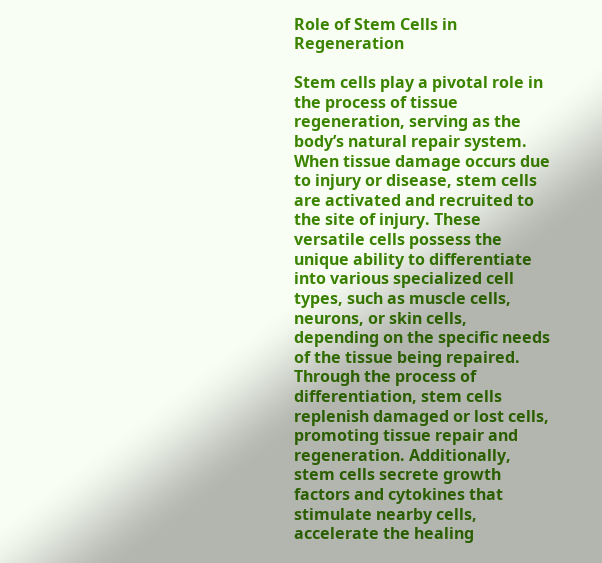Role of Stem Cells in Regeneration

Stem cells play a pivotal role in the process of tissue regeneration, serving as the body’s natural repair system. When tissue damage occurs due to injury or disease, stem cells are activated and recruited to the site of injury. These versatile cells possess the unique ability to differentiate into various specialized cell types, such as muscle cells, neurons, or skin cells, depending on the specific needs of the tissue being repaired. Through the process of differentiation, stem cells replenish damaged or lost cells, promoting tissue repair and regeneration. Additionally, stem cells secrete growth factors and cytokines that stimulate nearby cells, accelerate the healing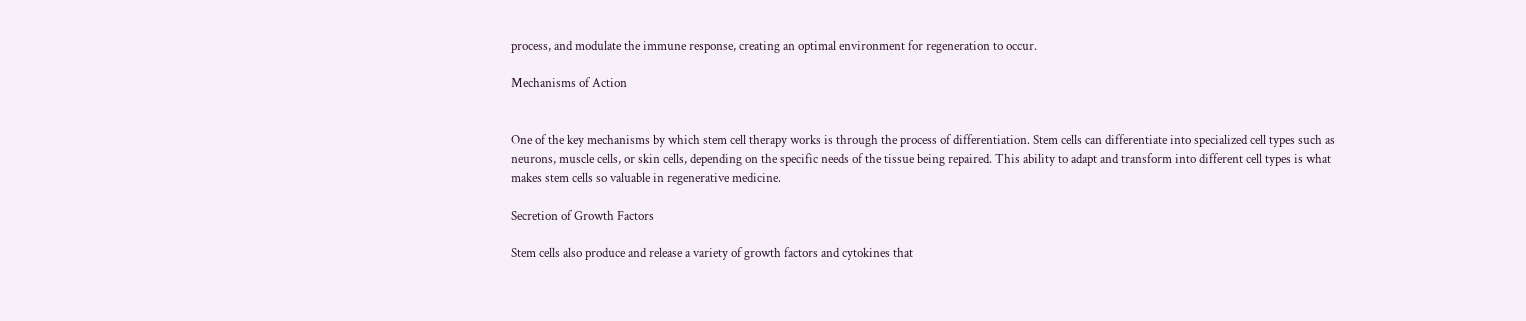process, and modulate the immune response, creating an optimal environment for regeneration to occur.

Mechanisms of Action


One of the key mechanisms by which stem cell therapy works is through the process of differentiation. Stem cells can differentiate into specialized cell types such as neurons, muscle cells, or skin cells, depending on the specific needs of the tissue being repaired. This ability to adapt and transform into different cell types is what makes stem cells so valuable in regenerative medicine.

Secretion of Growth Factors

Stem cells also produce and release a variety of growth factors and cytokines that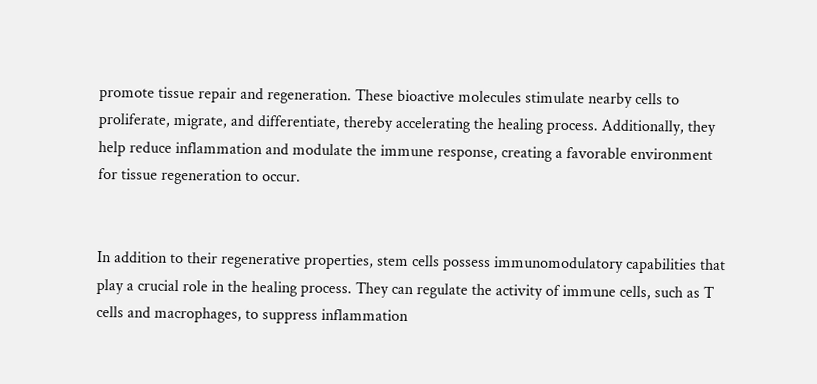promote tissue repair and regeneration. These bioactive molecules stimulate nearby cells to proliferate, migrate, and differentiate, thereby accelerating the healing process. Additionally, they help reduce inflammation and modulate the immune response, creating a favorable environment for tissue regeneration to occur.


In addition to their regenerative properties, stem cells possess immunomodulatory capabilities that play a crucial role in the healing process. They can regulate the activity of immune cells, such as T cells and macrophages, to suppress inflammation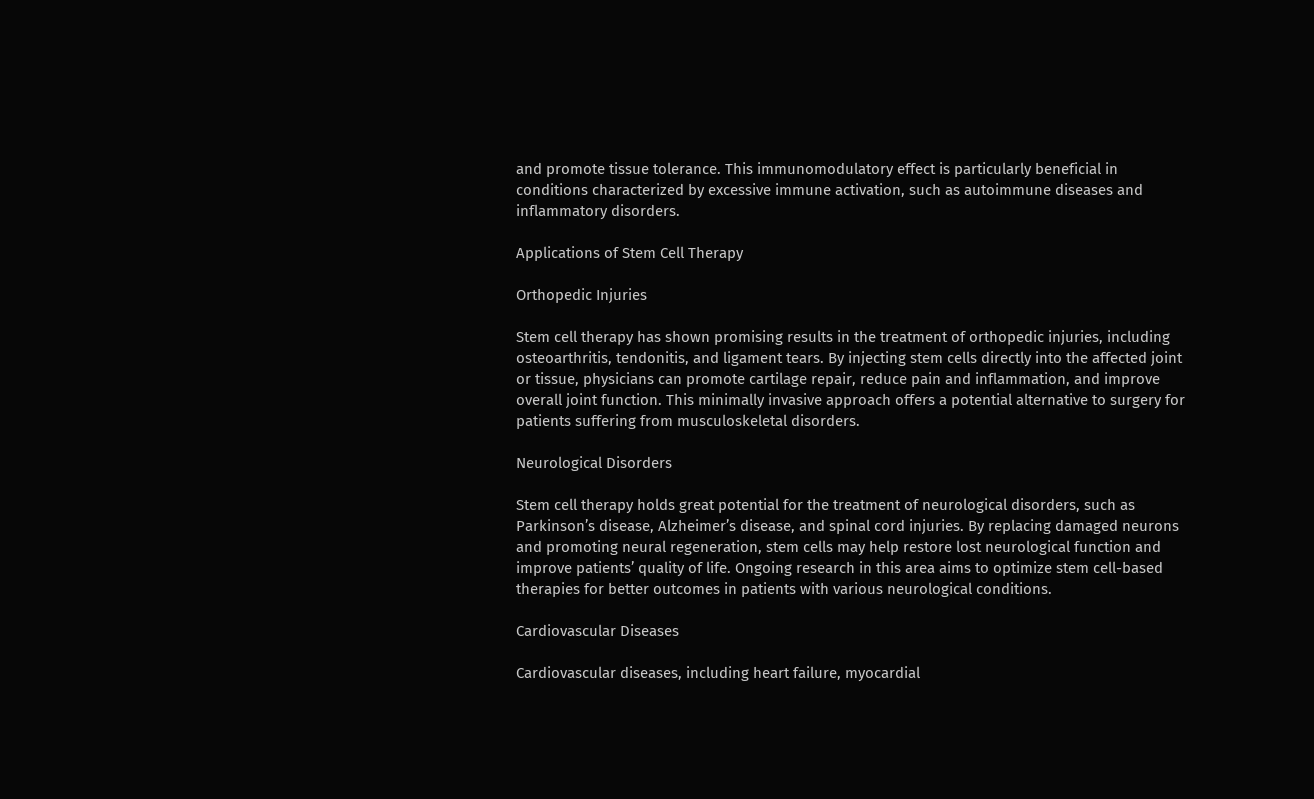and promote tissue tolerance. This immunomodulatory effect is particularly beneficial in conditions characterized by excessive immune activation, such as autoimmune diseases and inflammatory disorders.

Applications of Stem Cell Therapy

Orthopedic Injuries

Stem cell therapy has shown promising results in the treatment of orthopedic injuries, including osteoarthritis, tendonitis, and ligament tears. By injecting stem cells directly into the affected joint or tissue, physicians can promote cartilage repair, reduce pain and inflammation, and improve overall joint function. This minimally invasive approach offers a potential alternative to surgery for patients suffering from musculoskeletal disorders.

Neurological Disorders

Stem cell therapy holds great potential for the treatment of neurological disorders, such as Parkinson’s disease, Alzheimer’s disease, and spinal cord injuries. By replacing damaged neurons and promoting neural regeneration, stem cells may help restore lost neurological function and improve patients’ quality of life. Ongoing research in this area aims to optimize stem cell-based therapies for better outcomes in patients with various neurological conditions.

Cardiovascular Diseases

Cardiovascular diseases, including heart failure, myocardial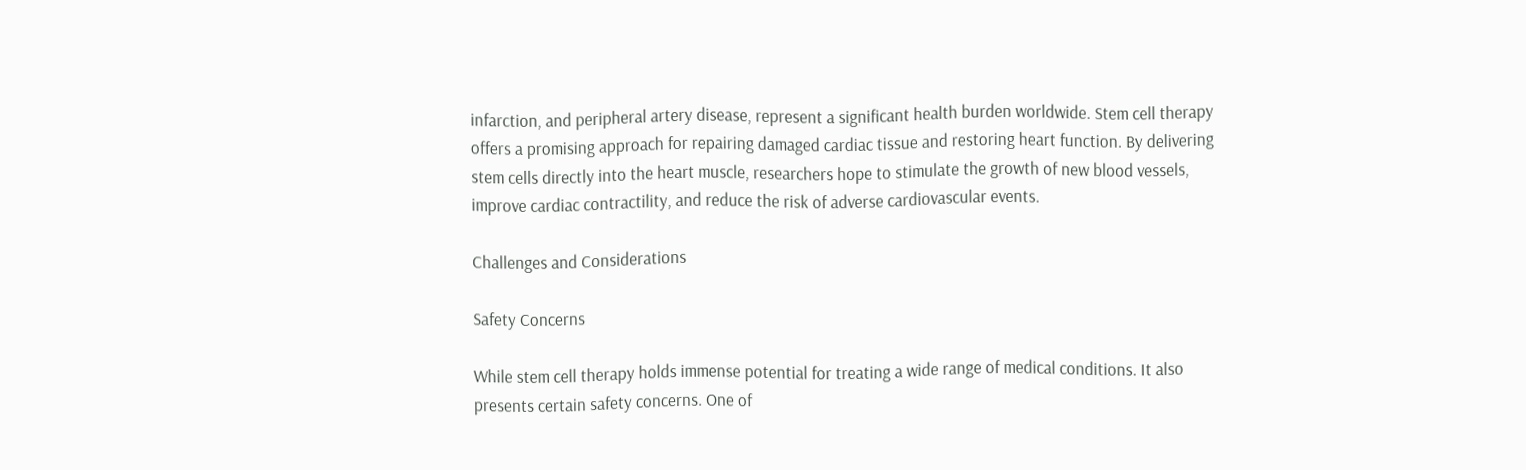infarction, and peripheral artery disease, represent a significant health burden worldwide. Stem cell therapy offers a promising approach for repairing damaged cardiac tissue and restoring heart function. By delivering stem cells directly into the heart muscle, researchers hope to stimulate the growth of new blood vessels, improve cardiac contractility, and reduce the risk of adverse cardiovascular events.

Challenges and Considerations

Safety Concerns

While stem cell therapy holds immense potential for treating a wide range of medical conditions. It also presents certain safety concerns. One of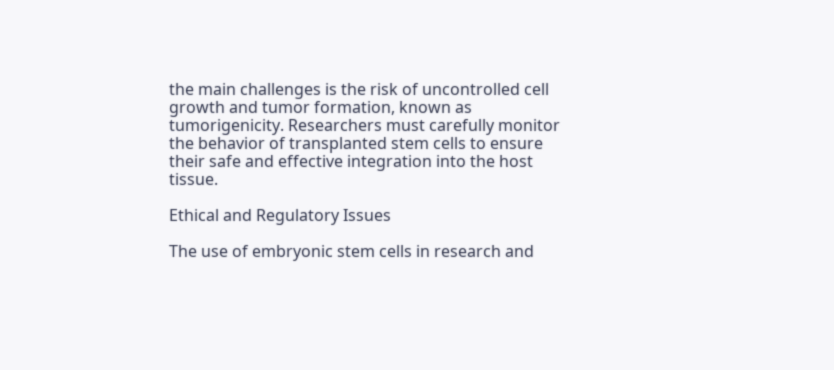the main challenges is the risk of uncontrolled cell growth and tumor formation, known as tumorigenicity. Researchers must carefully monitor the behavior of transplanted stem cells to ensure their safe and effective integration into the host tissue.

Ethical and Regulatory Issues

The use of embryonic stem cells in research and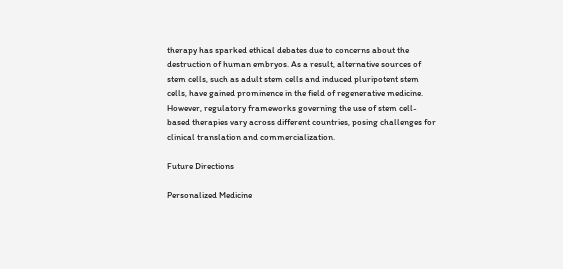therapy has sparked ethical debates due to concerns about the destruction of human embryos. As a result, alternative sources of stem cells, such as adult stem cells and induced pluripotent stem cells, have gained prominence in the field of regenerative medicine. However, regulatory frameworks governing the use of stem cell-based therapies vary across different countries, posing challenges for clinical translation and commercialization.

Future Directions

Personalized Medicine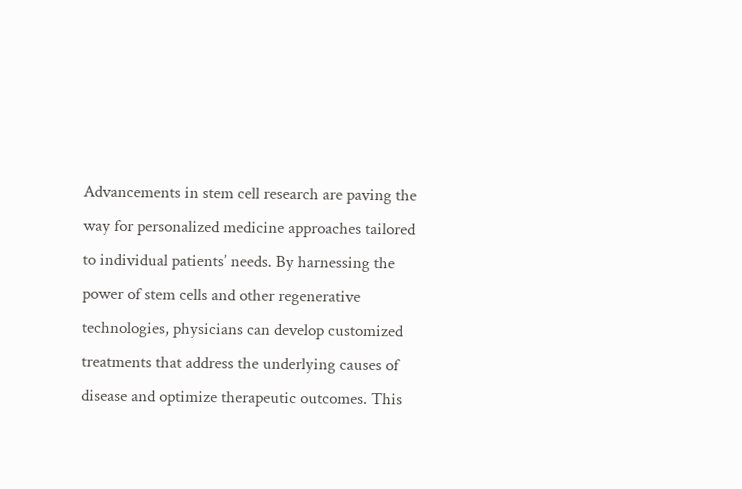Advancements in stem cell research are paving the way for personalized medicine approaches tailored to individual patients’ needs. By harnessing the power of stem cells and other regenerative technologies, physicians can develop customized treatments that address the underlying causes of disease and optimize therapeutic outcomes. This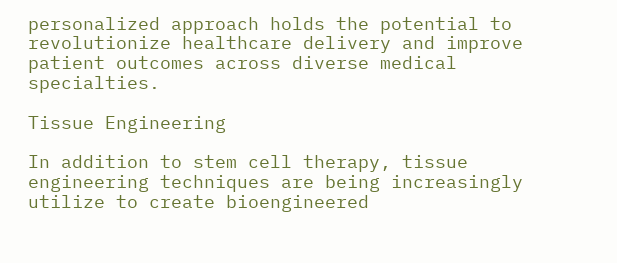personalized approach holds the potential to revolutionize healthcare delivery and improve patient outcomes across diverse medical specialties.

Tissue Engineering

In addition to stem cell therapy, tissue engineering techniques are being increasingly utilize to create bioengineered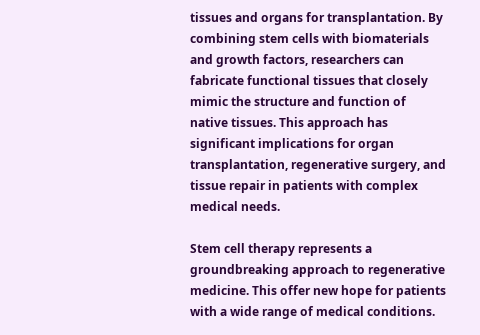tissues and organs for transplantation. By combining stem cells with biomaterials and growth factors, researchers can fabricate functional tissues that closely mimic the structure and function of native tissues. This approach has significant implications for organ transplantation, regenerative surgery, and tissue repair in patients with complex medical needs.

Stem cell therapy represents a groundbreaking approach to regenerative medicine. This offer new hope for patients with a wide range of medical conditions.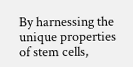By harnessing the unique properties of stem cells,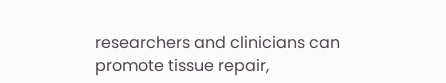researchers and clinicians can promote tissue repair,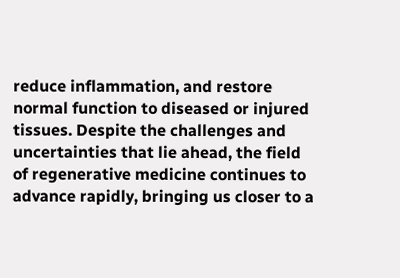reduce inflammation, and restore normal function to diseased or injured tissues. Despite the challenges and uncertainties that lie ahead, the field of regenerative medicine continues to advance rapidly, bringing us closer to a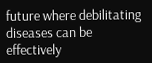future where debilitating diseases can be effectively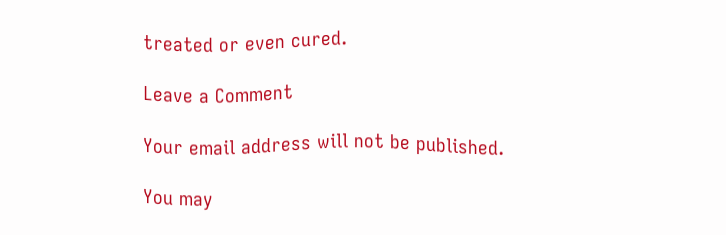treated or even cured.

Leave a Comment

Your email address will not be published.

You may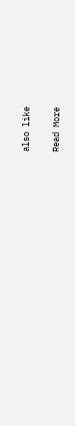also like

Read More